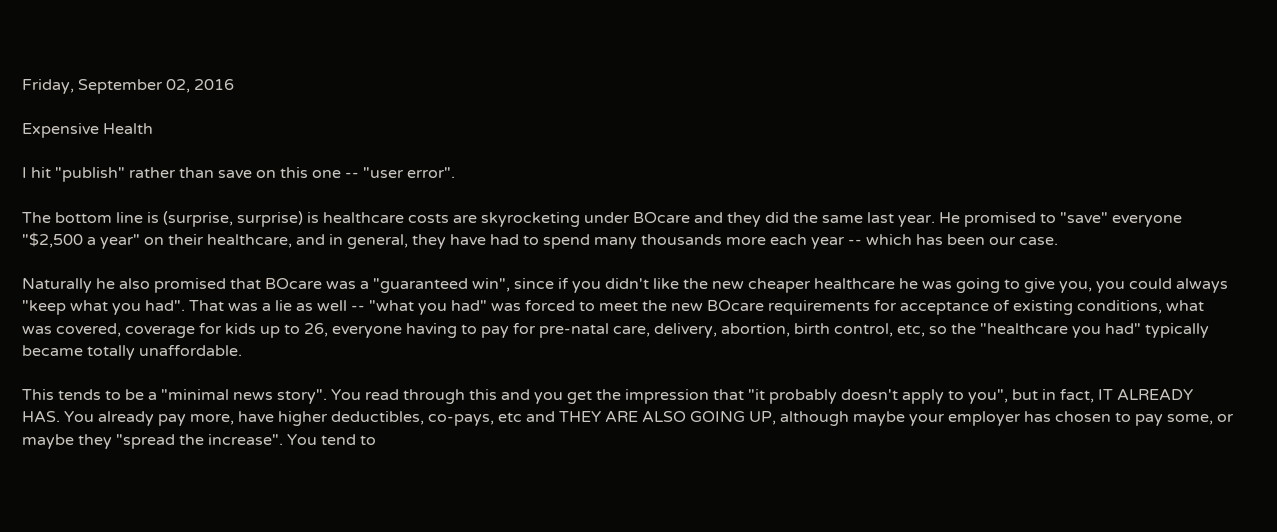Friday, September 02, 2016

Expensive Health

I hit "publish" rather than save on this one -- "user error".

The bottom line is (surprise, surprise) is healthcare costs are skyrocketing under BOcare and they did the same last year. He promised to "save" everyone "$2,500 a year" on their healthcare, and in general, they have had to spend many thousands more each year -- which has been our case.

Naturally he also promised that BOcare was a "guaranteed win", since if you didn't like the new cheaper healthcare he was going to give you, you could always "keep what you had". That was a lie as well -- "what you had" was forced to meet the new BOcare requirements for acceptance of existing conditions, what was covered, coverage for kids up to 26, everyone having to pay for pre-natal care, delivery, abortion, birth control, etc, so the "healthcare you had" typically became totally unaffordable.

This tends to be a "minimal news story". You read through this and you get the impression that "it probably doesn't apply to you", but in fact, IT ALREADY HAS. You already pay more, have higher deductibles, co-pays, etc and THEY ARE ALSO GOING UP, although maybe your employer has chosen to pay some, or maybe they "spread the increase". You tend to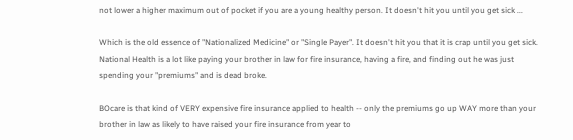not lower a higher maximum out of pocket if you are a young healthy person. It doesn't hit you until you get sick ...

Which is the old essence of "Nationalized Medicine" or "Single Payer". It doesn't hit you that it is crap until you get sick. National Health is a lot like paying your brother in law for fire insurance, having a fire, and finding out he was just spending your "premiums" and is dead broke.

BOcare is that kind of VERY expensive fire insurance applied to health -- only the premiums go up WAY more than your brother in law as likely to have raised your fire insurance from year to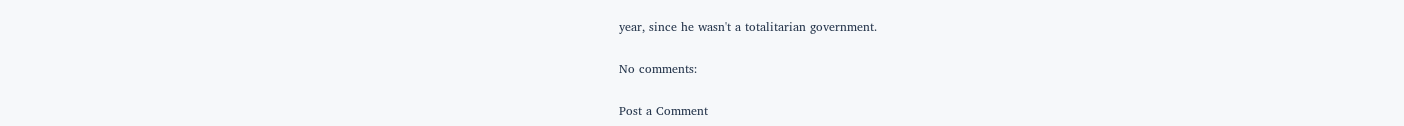year, since he wasn't a totalitarian government.

No comments:

Post a Comment